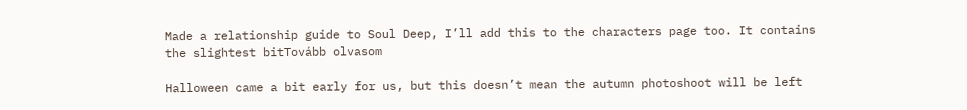Made a relationship guide to Soul Deep, I’ll add this to the characters page too. It contains the slightest bitTovább olvasom

Halloween came a bit early for us, but this doesn’t mean the autumn photoshoot will be left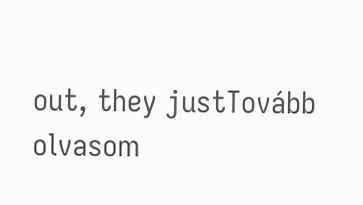out, they justTovább olvasom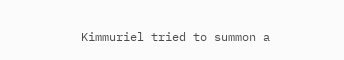Kimmuriel tried to summon a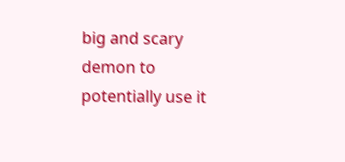big and scary demon to potentially use it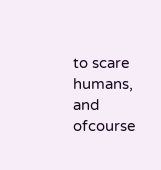to scare humans, and ofcourse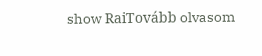show RaiTovább olvasom